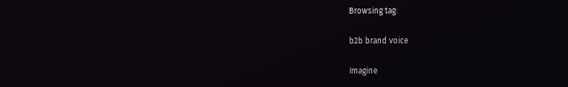Browsing tag:

b2b brand voice

Imagine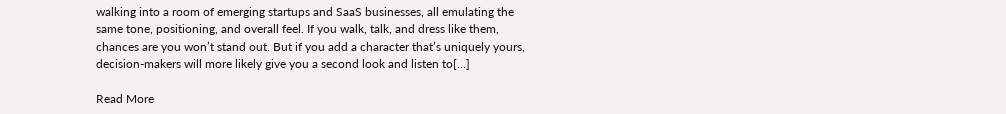walking into a room of emerging startups and SaaS businesses, all emulating the same tone, positioning, and overall feel. If you walk, talk, and dress like them, chances are you won’t stand out. But if you add a character that’s uniquely yours, decision-makers will more likely give you a second look and listen to[…]

Read More